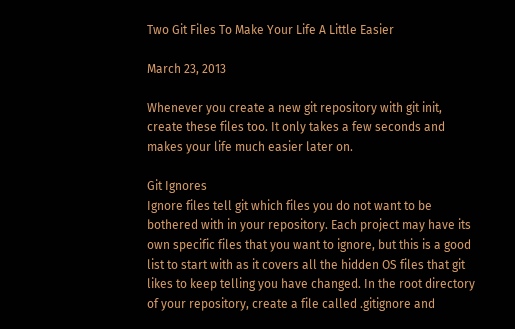Two Git Files To Make Your Life A Little Easier

March 23, 2013

Whenever you create a new git repository with git init, create these files too. It only takes a few seconds and makes your life much easier later on.

Git Ignores
Ignore files tell git which files you do not want to be bothered with in your repository. Each project may have its own specific files that you want to ignore, but this is a good list to start with as it covers all the hidden OS files that git likes to keep telling you have changed. In the root directory of your repository, create a file called .gitignore and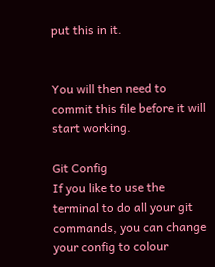put this in it.


You will then need to commit this file before it will start working.

Git Config
If you like to use the terminal to do all your git commands, you can change your config to colour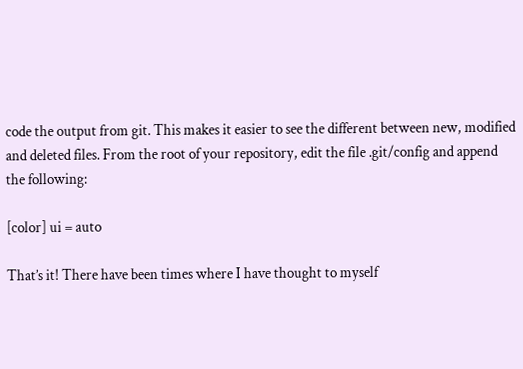code the output from git. This makes it easier to see the different between new, modified and deleted files. From the root of your repository, edit the file .git/config and append the following:

[color] ui = auto

That’s it! There have been times where I have thought to myself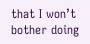that I won’t bother doing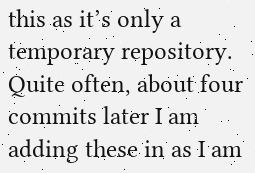this as it’s only a temporary repository. Quite often, about four commits later I am adding these in as I am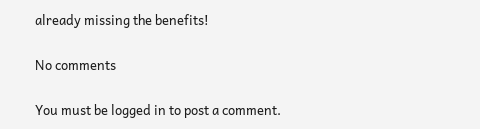already missing the benefits!

No comments

You must be logged in to post a comment.